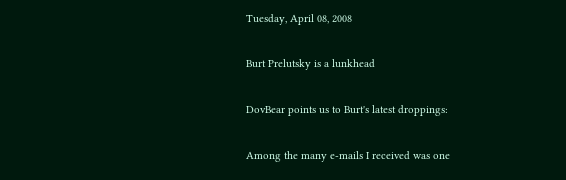Tuesday, April 08, 2008

Burt Prelutsky is a lunkhead

DovBear points us to Burt's latest droppings:

Among the many e-mails I received was one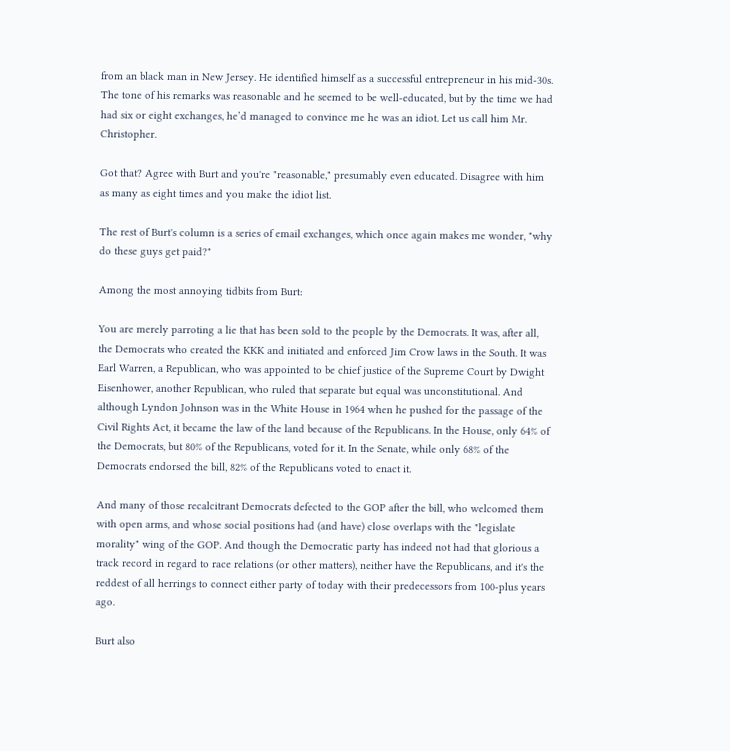from an black man in New Jersey. He identified himself as a successful entrepreneur in his mid-30s. The tone of his remarks was reasonable and he seemed to be well-educated, but by the time we had had six or eight exchanges, he’d managed to convince me he was an idiot. Let us call him Mr. Christopher.

Got that? Agree with Burt and you're "reasonable," presumably even educated. Disagree with him as many as eight times and you make the idiot list.

The rest of Burt's column is a series of email exchanges, which once again makes me wonder, "why do these guys get paid?"

Among the most annoying tidbits from Burt:

You are merely parroting a lie that has been sold to the people by the Democrats. It was, after all, the Democrats who created the KKK and initiated and enforced Jim Crow laws in the South. It was Earl Warren, a Republican, who was appointed to be chief justice of the Supreme Court by Dwight Eisenhower, another Republican, who ruled that separate but equal was unconstitutional. And although Lyndon Johnson was in the White House in 1964 when he pushed for the passage of the Civil Rights Act, it became the law of the land because of the Republicans. In the House, only 64% of the Democrats, but 80% of the Republicans, voted for it. In the Senate, while only 68% of the Democrats endorsed the bill, 82% of the Republicans voted to enact it.

And many of those recalcitrant Democrats defected to the GOP after the bill, who welcomed them with open arms, and whose social positions had (and have) close overlaps with the "legislate morality" wing of the GOP. And though the Democratic party has indeed not had that glorious a track record in regard to race relations (or other matters), neither have the Republicans, and it's the reddest of all herrings to connect either party of today with their predecessors from 100-plus years ago.

Burt also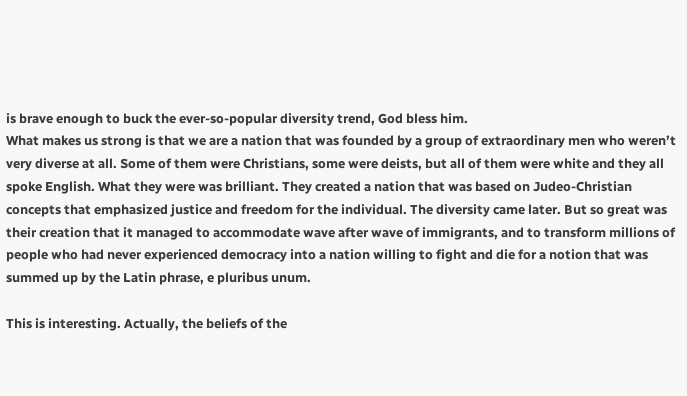is brave enough to buck the ever-so-popular diversity trend, God bless him.
What makes us strong is that we are a nation that was founded by a group of extraordinary men who weren’t very diverse at all. Some of them were Christians, some were deists, but all of them were white and they all spoke English. What they were was brilliant. They created a nation that was based on Judeo-Christian concepts that emphasized justice and freedom for the individual. The diversity came later. But so great was their creation that it managed to accommodate wave after wave of immigrants, and to transform millions of people who had never experienced democracy into a nation willing to fight and die for a notion that was summed up by the Latin phrase, e pluribus unum.

This is interesting. Actually, the beliefs of the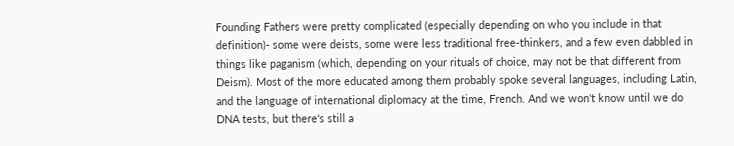Founding Fathers were pretty complicated (especially depending on who you include in that definition)- some were deists, some were less traditional free-thinkers, and a few even dabbled in things like paganism (which, depending on your rituals of choice, may not be that different from Deism). Most of the more educated among them probably spoke several languages, including Latin, and the language of international diplomacy at the time, French. And we won't know until we do DNA tests, but there's still a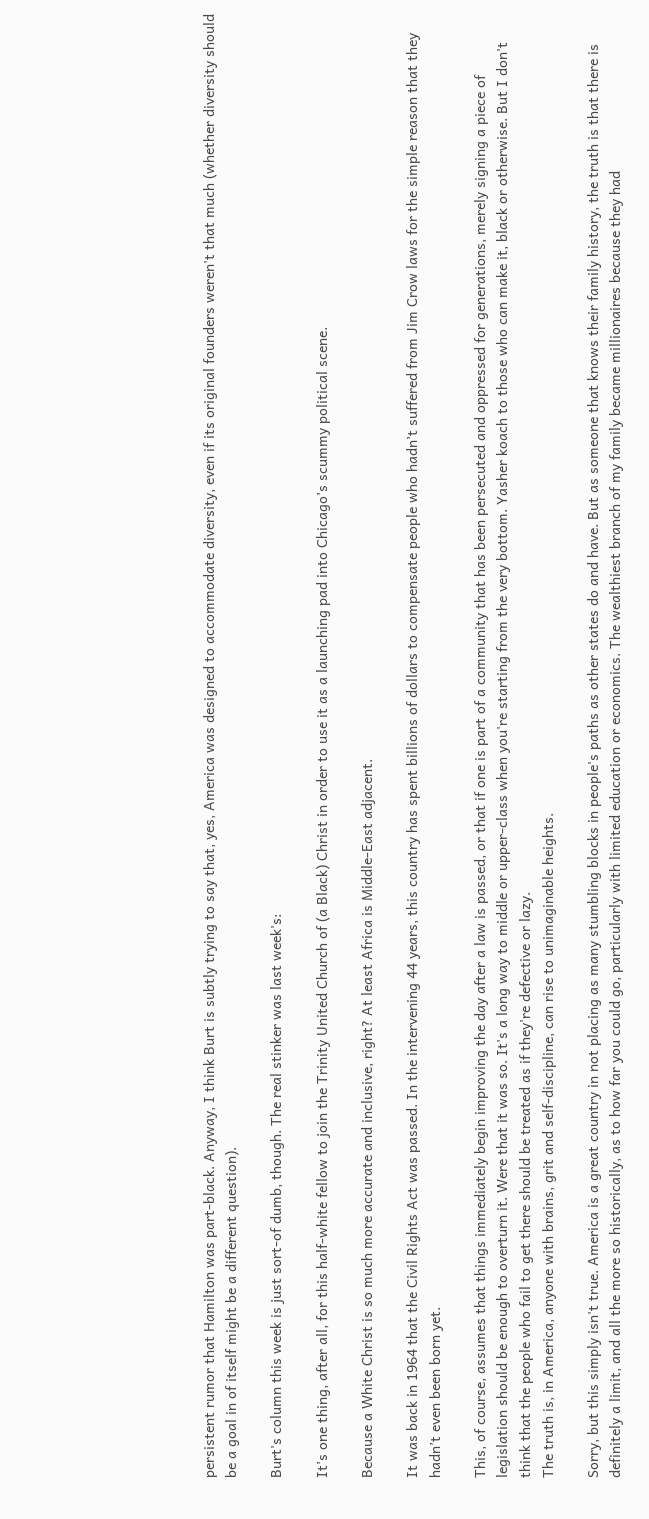persistent rumor that Hamilton was part-black. Anyway, I think Burt is subtly trying to say that, yes, America was designed to accommodate diversity, even if its original founders weren't that much (whether diversity should be a goal in of itself might be a different question).

Burt's column this week is just sort-of dumb, though. The real stinker was last week's:

It’s one thing, after all, for this half-white fellow to join the Trinity United Church of (a Black) Christ in order to use it as a launching pad into Chicago’s scummy political scene.

Because a White Christ is so much more accurate and inclusive, right? At least Africa is Middle-East adjacent.

It was back in 1964 that the Civil Rights Act was passed. In the intervening 44 years, this country has spent billions of dollars to compensate people who hadn’t suffered from Jim Crow laws for the simple reason that they hadn’t even been born yet.

This, of course, assumes that things immediately begin improving the day after a law is passed, or that if one is part of a community that has been persecuted and oppressed for generations, merely signing a piece of legislation should be enough to overturn it. Were that it was so. It's a long way to middle or upper-class when you're starting from the very bottom. Yasher koach to those who can make it, black or otherwise. But I don't think that the people who fail to get there should be treated as if they're defective or lazy.
The truth is, in America, anyone with brains, grit and self-discipline, can rise to unimaginable heights.

Sorry, but this simply isn't true. America is a great country in not placing as many stumbling blocks in people's paths as other states do and have. But as someone that knows their family history, the truth is that there is definitely a limit, and all the more so historically, as to how far you could go, particularly with limited education or economics. The wealthiest branch of my family became millionaires because they had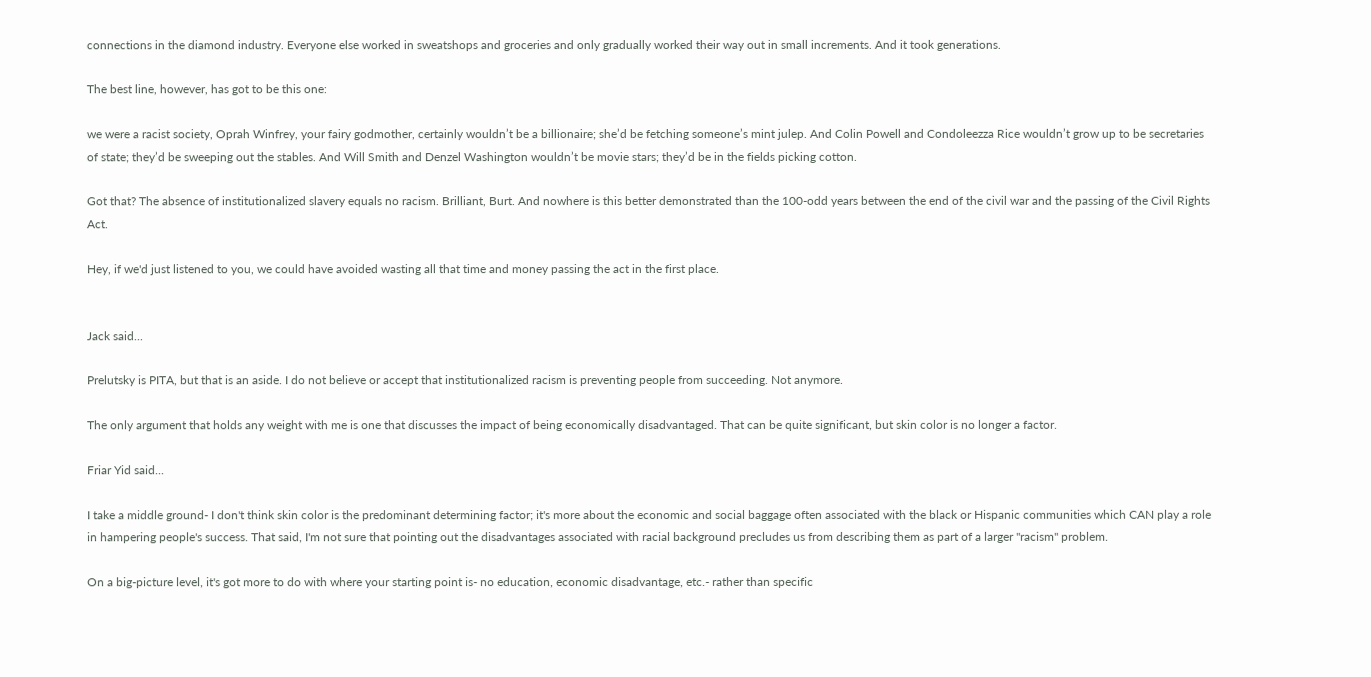connections in the diamond industry. Everyone else worked in sweatshops and groceries and only gradually worked their way out in small increments. And it took generations.

The best line, however, has got to be this one:

we were a racist society, Oprah Winfrey, your fairy godmother, certainly wouldn’t be a billionaire; she’d be fetching someone’s mint julep. And Colin Powell and Condoleezza Rice wouldn’t grow up to be secretaries of state; they’d be sweeping out the stables. And Will Smith and Denzel Washington wouldn’t be movie stars; they’d be in the fields picking cotton.

Got that? The absence of institutionalized slavery equals no racism. Brilliant, Burt. And nowhere is this better demonstrated than the 100-odd years between the end of the civil war and the passing of the Civil Rights Act.

Hey, if we'd just listened to you, we could have avoided wasting all that time and money passing the act in the first place.


Jack said...

Prelutsky is PITA, but that is an aside. I do not believe or accept that institutionalized racism is preventing people from succeeding. Not anymore.

The only argument that holds any weight with me is one that discusses the impact of being economically disadvantaged. That can be quite significant, but skin color is no longer a factor.

Friar Yid said...

I take a middle ground- I don't think skin color is the predominant determining factor; it's more about the economic and social baggage often associated with the black or Hispanic communities which CAN play a role in hampering people's success. That said, I'm not sure that pointing out the disadvantages associated with racial background precludes us from describing them as part of a larger "racism" problem.

On a big-picture level, it's got more to do with where your starting point is- no education, economic disadvantage, etc.- rather than specific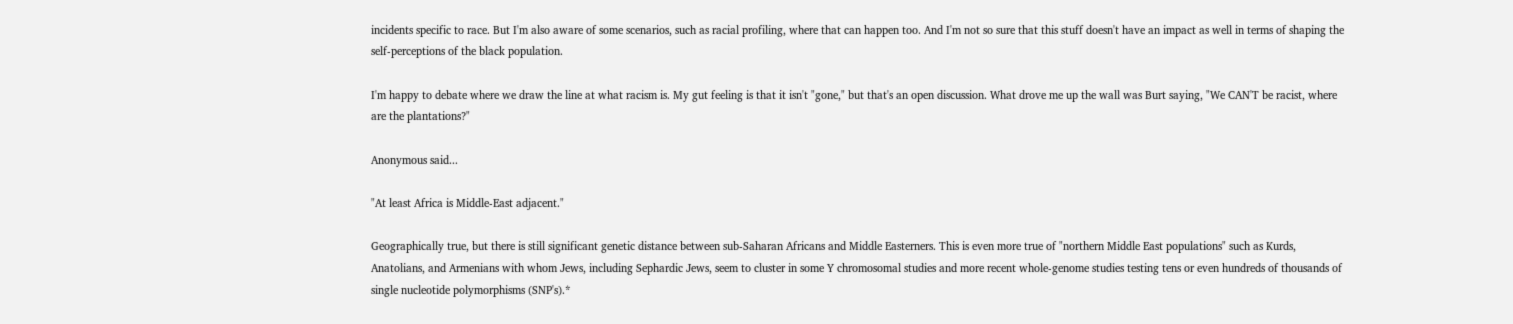incidents specific to race. But I'm also aware of some scenarios, such as racial profiling, where that can happen too. And I'm not so sure that this stuff doesn't have an impact as well in terms of shaping the self-perceptions of the black population.

I'm happy to debate where we draw the line at what racism is. My gut feeling is that it isn't "gone," but that's an open discussion. What drove me up the wall was Burt saying, "We CAN'T be racist, where are the plantations?"

Anonymous said...

"At least Africa is Middle-East adjacent."

Geographically true, but there is still significant genetic distance between sub-Saharan Africans and Middle Easterners. This is even more true of "northern Middle East populations" such as Kurds, Anatolians, and Armenians with whom Jews, including Sephardic Jews, seem to cluster in some Y chromosomal studies and more recent whole-genome studies testing tens or even hundreds of thousands of single nucleotide polymorphisms (SNP's).*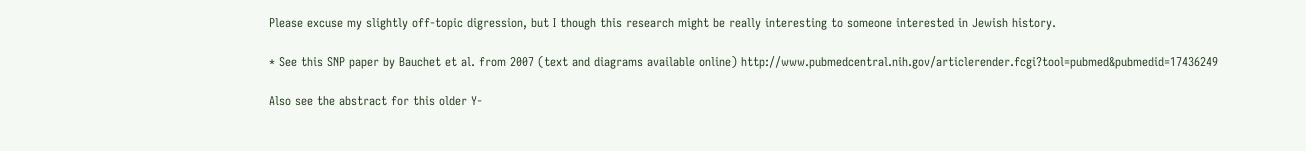Please excuse my slightly off-topic digression, but I though this research might be really interesting to someone interested in Jewish history.

* See this SNP paper by Bauchet et al. from 2007 (text and diagrams available online) http://www.pubmedcentral.nih.gov/articlerender.fcgi?tool=pubmed&pubmedid=17436249

Also see the abstract for this older Y-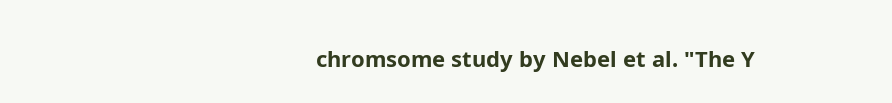chromsome study by Nebel et al. "The Y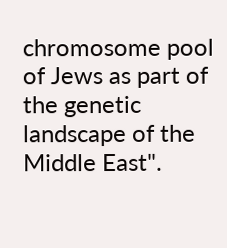chromosome pool of Jews as part of the genetic landscape of the Middle East".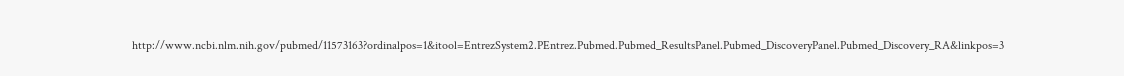http://www.ncbi.nlm.nih.gov/pubmed/11573163?ordinalpos=1&itool=EntrezSystem2.PEntrez.Pubmed.Pubmed_ResultsPanel.Pubmed_DiscoveryPanel.Pubmed_Discovery_RA&linkpos=3